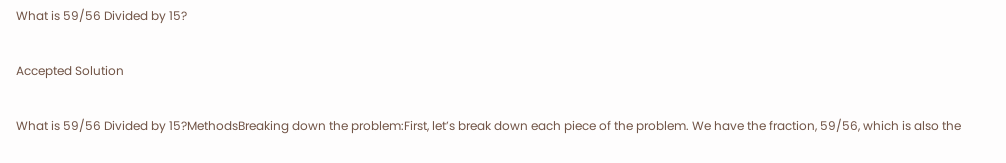What is 59/56 Divided by 15?

Accepted Solution

What is 59/56 Divided by 15?MethodsBreaking down the problem:First, let’s break down each piece of the problem. We have the fraction, 59/56, which is also the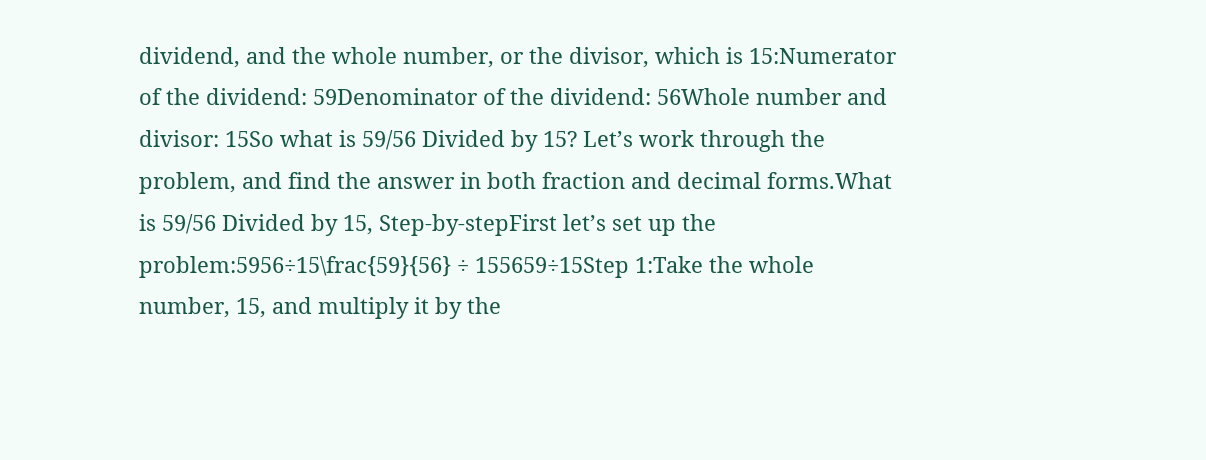dividend, and the whole number, or the divisor, which is 15:Numerator of the dividend: 59Denominator of the dividend: 56Whole number and divisor: 15So what is 59/56 Divided by 15? Let’s work through the problem, and find the answer in both fraction and decimal forms.What is 59/56 Divided by 15, Step-by-stepFirst let’s set up the problem:5956÷15\frac{59}{56} ÷ 155659÷15Step 1:Take the whole number, 15, and multiply it by the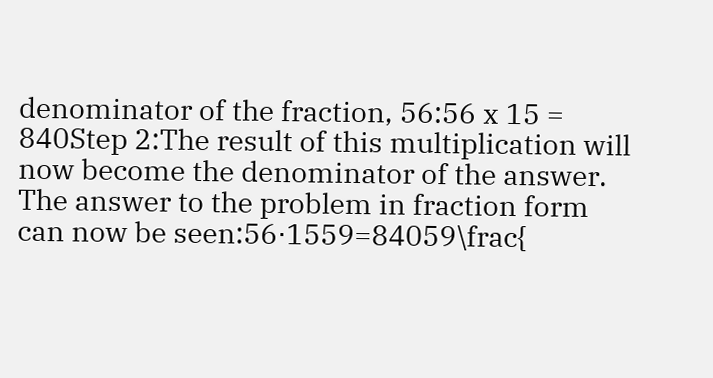denominator of the fraction, 56:56 x 15 = 840Step 2:The result of this multiplication will now become the denominator of the answer. The answer to the problem in fraction form can now be seen:56⋅1559=84059\frac{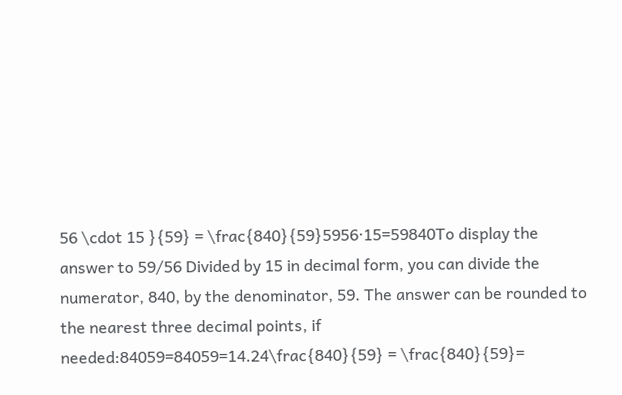56 \cdot 15 }{59} = \frac{840}{59}5956⋅15=59840To display the answer to 59/56 Divided by 15 in decimal form, you can divide the numerator, 840, by the denominator, 59. The answer can be rounded to the nearest three decimal points, if needed:84059=84059=14.24\frac{840}{59} = \frac{840}{59}=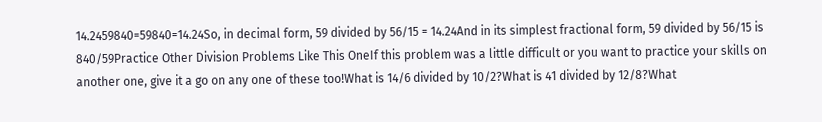14.2459840=59840=14.24So, in decimal form, 59 divided by 56/15 = 14.24And in its simplest fractional form, 59 divided by 56/15 is 840/59Practice Other Division Problems Like This OneIf this problem was a little difficult or you want to practice your skills on another one, give it a go on any one of these too!What is 14/6 divided by 10/2?What is 41 divided by 12/8?What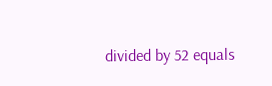divided by 52 equals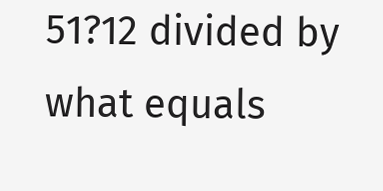51?12 divided by what equals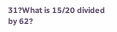31?What is 15/20 divided by 62?